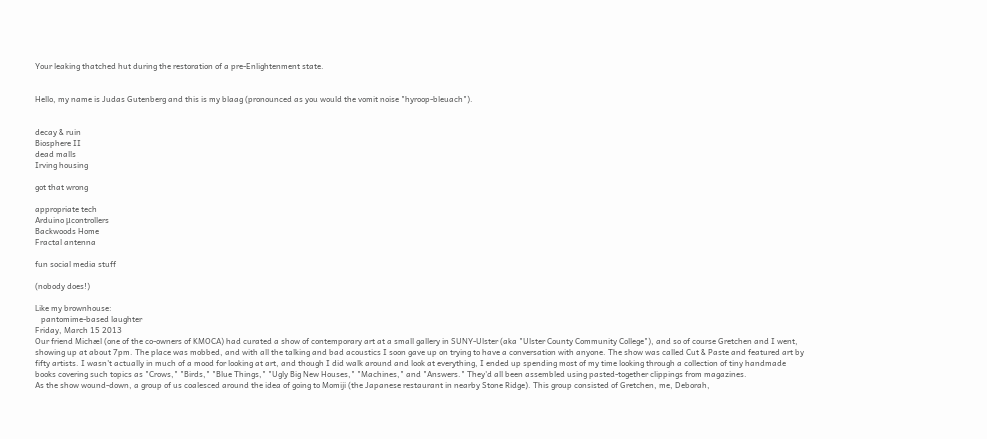Your leaking thatched hut during the restoration of a pre-Enlightenment state.


Hello, my name is Judas Gutenberg and this is my blaag (pronounced as you would the vomit noise "hyroop-bleuach").


decay & ruin
Biosphere II
dead malls
Irving housing

got that wrong

appropriate tech
Arduino μcontrollers
Backwoods Home
Fractal antenna

fun social media stuff

(nobody does!)

Like my brownhouse:
   pantomime-based laughter
Friday, March 15 2013
Our friend Michæl (one of the co-owners of KMOCA) had curated a show of contemporary art at a small gallery in SUNY-Ulster (aka "Ulster County Community College"), and so of course Gretchen and I went, showing up at about 7pm. The place was mobbed, and with all the talking and bad acoustics I soon gave up on trying to have a conversation with anyone. The show was called Cut & Paste and featured art by fifty artists. I wasn't actually in much of a mood for looking at art, and though I did walk around and look at everything, I ended up spending most of my time looking through a collection of tiny handmade books covering such topics as "Crows," "Birds," "Blue Things," "Ugly Big New Houses," "Machines," and "Answers." They'd all been assembled using pasted-together clippings from magazines.
As the show wound-down, a group of us coalesced around the idea of going to Momiji (the Japanese restaurant in nearby Stone Ridge). This group consisted of Gretchen, me, Deborah,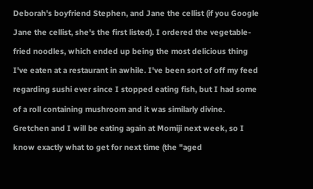Deborah's boyfriend Stephen, and Jane the cellist (if you Google Jane the cellist, she's the first listed). I ordered the vegetable-fried noodles, which ended up being the most delicious thing I've eaten at a restaurant in awhile. I've been sort of off my feed regarding sushi ever since I stopped eating fish, but I had some of a roll containing mushroom and it was similarly divine. Gretchen and I will be eating again at Momiji next week, so I know exactly what to get for next time (the "aged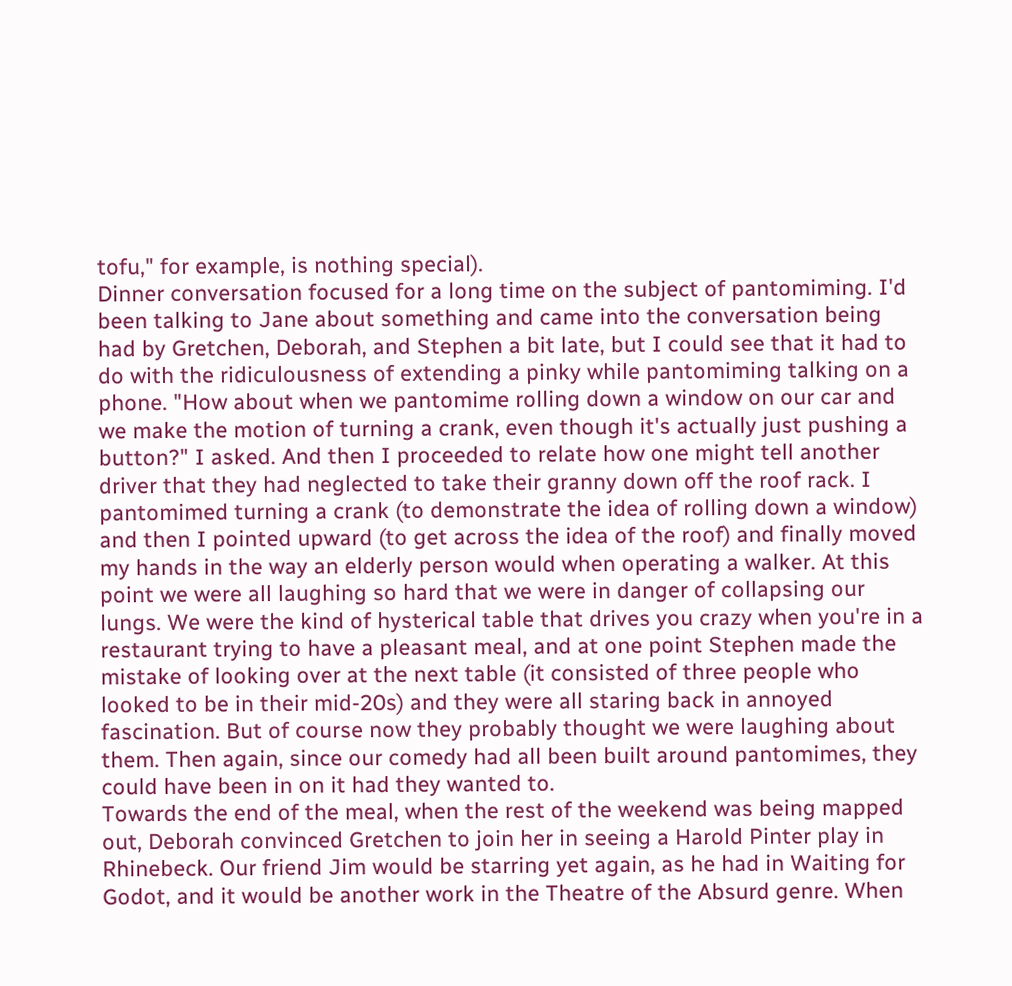tofu," for example, is nothing special).
Dinner conversation focused for a long time on the subject of pantomiming. I'd been talking to Jane about something and came into the conversation being had by Gretchen, Deborah, and Stephen a bit late, but I could see that it had to do with the ridiculousness of extending a pinky while pantomiming talking on a phone. "How about when we pantomime rolling down a window on our car and we make the motion of turning a crank, even though it's actually just pushing a button?" I asked. And then I proceeded to relate how one might tell another driver that they had neglected to take their granny down off the roof rack. I pantomimed turning a crank (to demonstrate the idea of rolling down a window) and then I pointed upward (to get across the idea of the roof) and finally moved my hands in the way an elderly person would when operating a walker. At this point we were all laughing so hard that we were in danger of collapsing our lungs. We were the kind of hysterical table that drives you crazy when you're in a restaurant trying to have a pleasant meal, and at one point Stephen made the mistake of looking over at the next table (it consisted of three people who looked to be in their mid-20s) and they were all staring back in annoyed fascination. But of course now they probably thought we were laughing about them. Then again, since our comedy had all been built around pantomimes, they could have been in on it had they wanted to.
Towards the end of the meal, when the rest of the weekend was being mapped out, Deborah convinced Gretchen to join her in seeing a Harold Pinter play in Rhinebeck. Our friend Jim would be starring yet again, as he had in Waiting for Godot, and it would be another work in the Theatre of the Absurd genre. When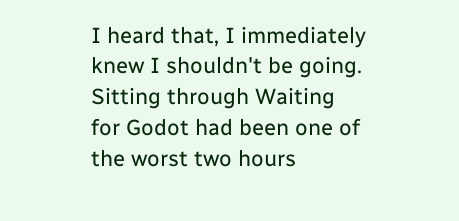I heard that, I immediately knew I shouldn't be going. Sitting through Waiting for Godot had been one of the worst two hours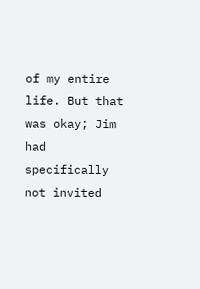of my entire life. But that was okay; Jim had specifically not invited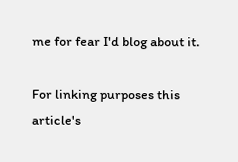me for fear I'd blog about it.

For linking purposes this article's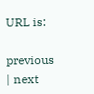URL is:

previous | next